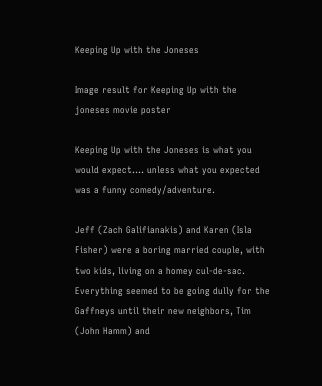Keeping Up with the Joneses

Image result for Keeping Up with the joneses movie poster

Keeping Up with the Joneses is what you would expect…. unless what you expected was a funny comedy/adventure.

Jeff (Zach Galifianakis) and Karen (Isla Fisher) were a boring married couple, with two kids, living on a homey cul-de-sac.  Everything seemed to be going dully for the Gaffneys until their new neighbors, Tim (John Hamm) and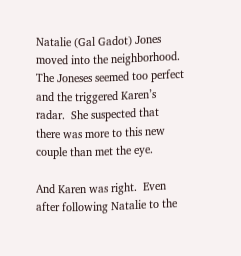Natalie (Gal Gadot) Jones moved into the neighborhood.  The Joneses seemed too perfect and the triggered Karen’s radar.  She suspected that there was more to this new couple than met the eye.

And Karen was right.  Even after following Natalie to the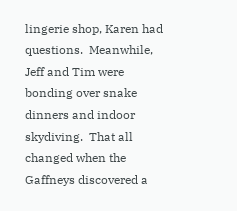lingerie shop, Karen had questions.  Meanwhile, Jeff and Tim were bonding over snake dinners and indoor skydiving.  That all changed when the Gaffneys discovered a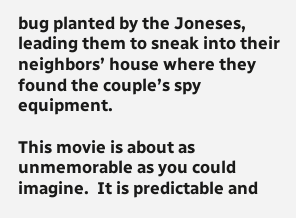bug planted by the Joneses, leading them to sneak into their neighbors’ house where they found the couple’s spy equipment.

This movie is about as unmemorable as you could imagine.  It is predictable and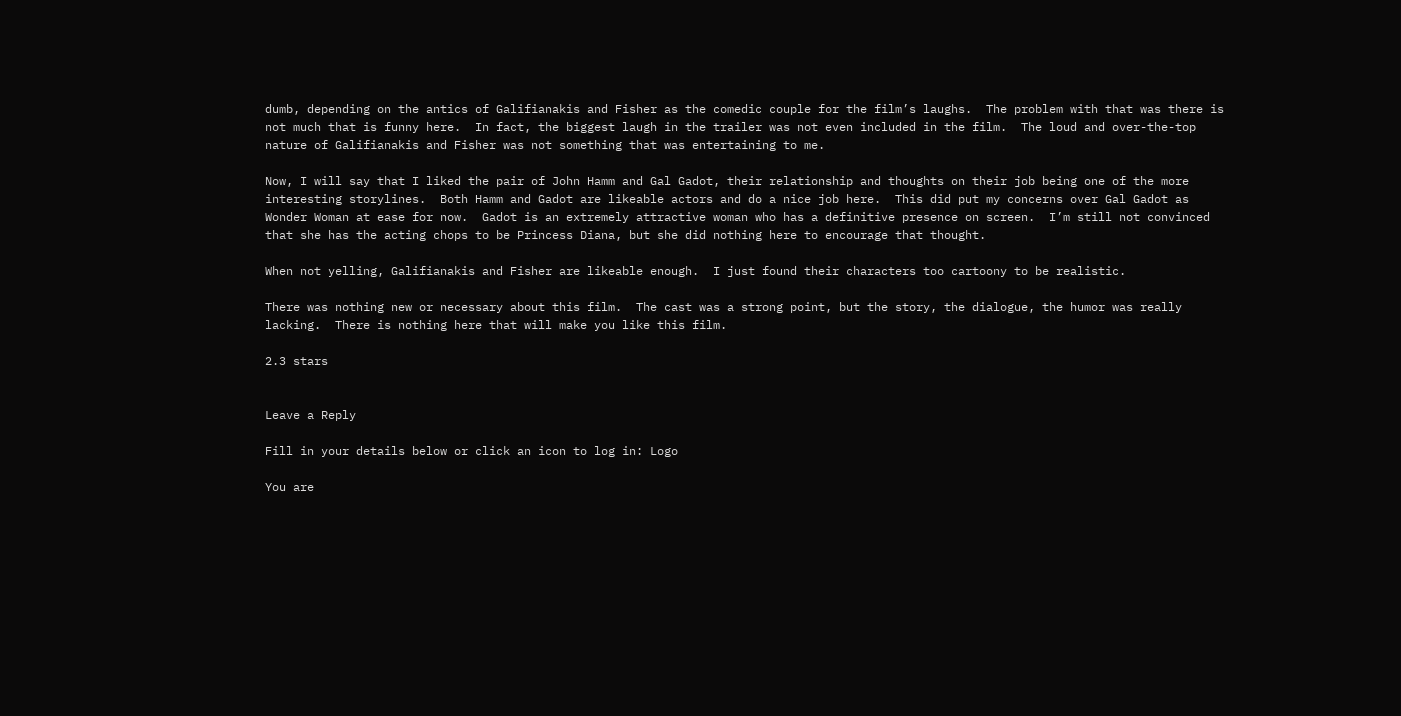dumb, depending on the antics of Galifianakis and Fisher as the comedic couple for the film’s laughs.  The problem with that was there is not much that is funny here.  In fact, the biggest laugh in the trailer was not even included in the film.  The loud and over-the-top nature of Galifianakis and Fisher was not something that was entertaining to me.

Now, I will say that I liked the pair of John Hamm and Gal Gadot, their relationship and thoughts on their job being one of the more interesting storylines.  Both Hamm and Gadot are likeable actors and do a nice job here.  This did put my concerns over Gal Gadot as Wonder Woman at ease for now.  Gadot is an extremely attractive woman who has a definitive presence on screen.  I’m still not convinced that she has the acting chops to be Princess Diana, but she did nothing here to encourage that thought.

When not yelling, Galifianakis and Fisher are likeable enough.  I just found their characters too cartoony to be realistic.

There was nothing new or necessary about this film.  The cast was a strong point, but the story, the dialogue, the humor was really lacking.  There is nothing here that will make you like this film.

2.3 stars


Leave a Reply

Fill in your details below or click an icon to log in: Logo

You are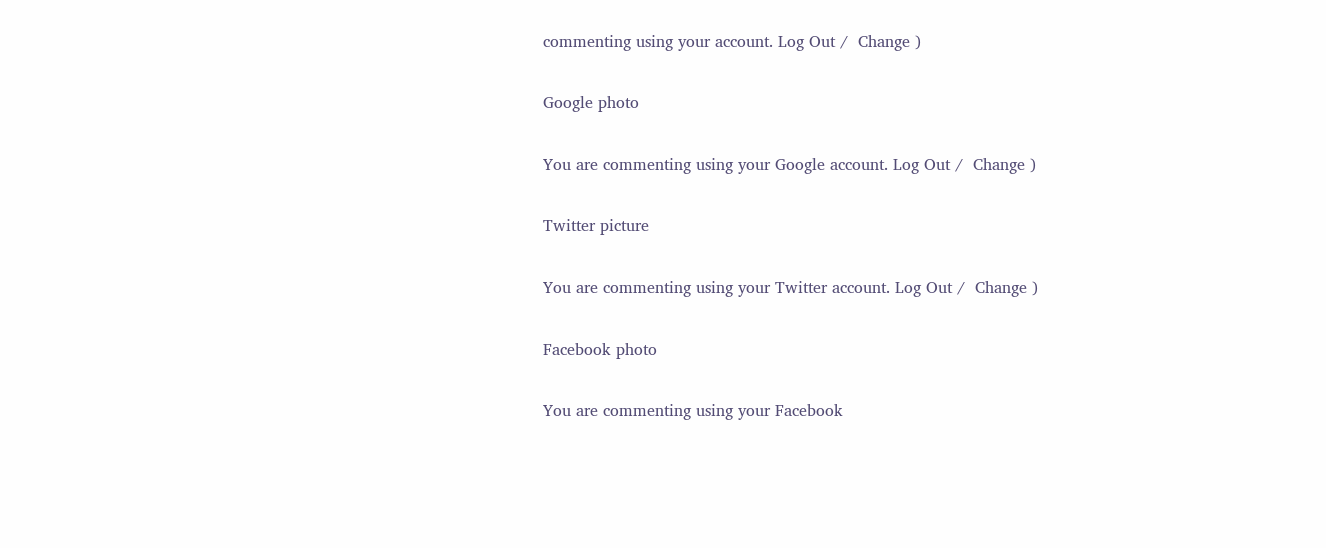commenting using your account. Log Out /  Change )

Google photo

You are commenting using your Google account. Log Out /  Change )

Twitter picture

You are commenting using your Twitter account. Log Out /  Change )

Facebook photo

You are commenting using your Facebook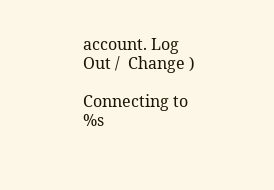account. Log Out /  Change )

Connecting to %s